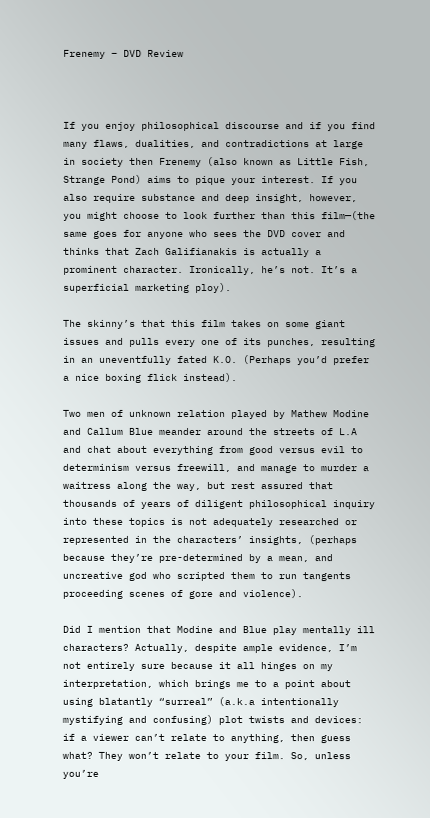Frenemy – DVD Review



If you enjoy philosophical discourse and if you find many flaws, dualities, and contradictions at large in society then Frenemy (also known as Little Fish, Strange Pond) aims to pique your interest. If you also require substance and deep insight, however, you might choose to look further than this film—(the same goes for anyone who sees the DVD cover and thinks that Zach Galifianakis is actually a prominent character. Ironically, he’s not. It’s a superficial marketing ploy).

The skinny’s that this film takes on some giant issues and pulls every one of its punches, resulting in an uneventfully fated K.O. (Perhaps you’d prefer a nice boxing flick instead).

Two men of unknown relation played by Mathew Modine and Callum Blue meander around the streets of L.A and chat about everything from good versus evil to determinism versus freewill, and manage to murder a waitress along the way, but rest assured that thousands of years of diligent philosophical inquiry into these topics is not adequately researched or represented in the characters’ insights, (perhaps because they’re pre-determined by a mean, and uncreative god who scripted them to run tangents proceeding scenes of gore and violence).

Did I mention that Modine and Blue play mentally ill characters? Actually, despite ample evidence, I’m not entirely sure because it all hinges on my interpretation, which brings me to a point about using blatantly “surreal” (a.k.a intentionally mystifying and confusing) plot twists and devices: if a viewer can’t relate to anything, then guess what? They won’t relate to your film. So, unless you’re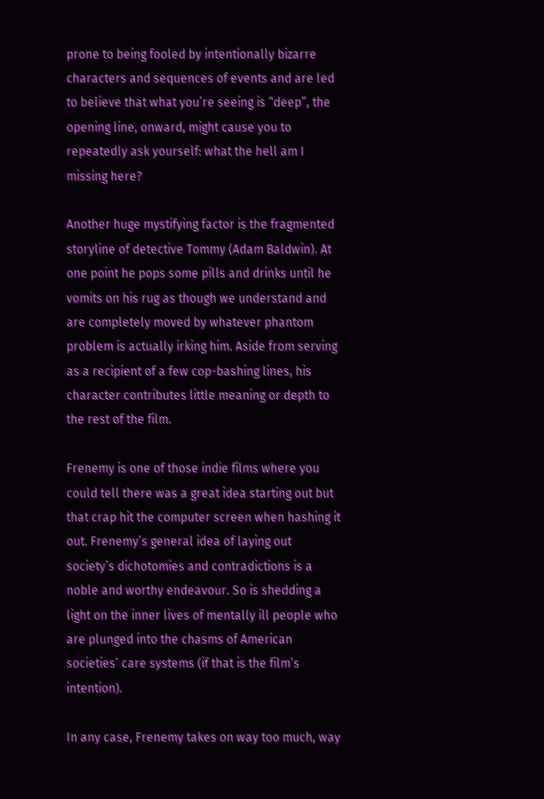prone to being fooled by intentionally bizarre characters and sequences of events and are led to believe that what you’re seeing is “deep”, the opening line, onward, might cause you to repeatedly ask yourself: what the hell am I missing here?

Another huge mystifying factor is the fragmented storyline of detective Tommy (Adam Baldwin). At one point he pops some pills and drinks until he vomits on his rug as though we understand and are completely moved by whatever phantom problem is actually irking him. Aside from serving as a recipient of a few cop-bashing lines, his character contributes little meaning or depth to the rest of the film.

Frenemy is one of those indie films where you could tell there was a great idea starting out but that crap hit the computer screen when hashing it out. Frenemy’s general idea of laying out society’s dichotomies and contradictions is a noble and worthy endeavour. So is shedding a light on the inner lives of mentally ill people who are plunged into the chasms of American societies’ care systems (if that is the film’s intention).

In any case, Frenemy takes on way too much, way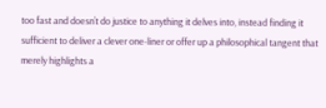too fast and doesn’t do justice to anything it delves into, instead finding it sufficient to deliver a clever one-liner or offer up a philosophical tangent that merely highlights a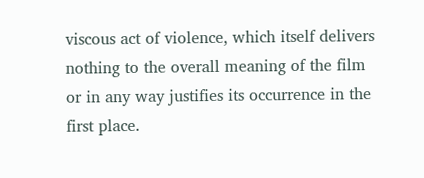viscous act of violence, which itself delivers nothing to the overall meaning of the film or in any way justifies its occurrence in the first place.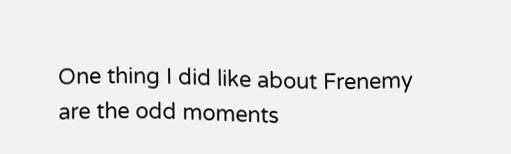One thing I did like about Frenemy are the odd moments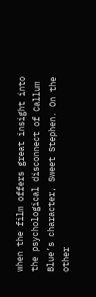when the film offers great insight into the psychological disconnect of Callum Blue’s character, Sweet Stephen. On the other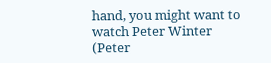hand, you might want to watch Peter Winter (Peter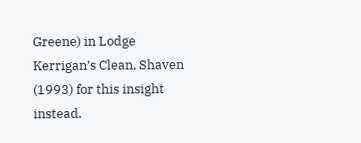Greene) in Lodge Kerrigan’s Clean, Shaven (1993) for this insight instead.